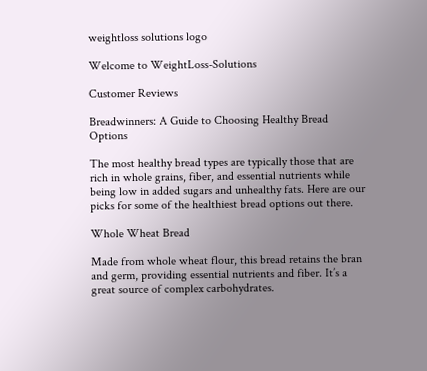weightloss solutions logo

Welcome to WeightLoss-Solutions

Customer Reviews

Breadwinners: A Guide to Choosing Healthy Bread Options

The most healthy bread types are typically those that are rich in whole grains, fiber, and essential nutrients while being low in added sugars and unhealthy fats. Here are our picks for some of the healthiest bread options out there.

Whole Wheat Bread

Made from whole wheat flour, this bread retains the bran and germ, providing essential nutrients and fiber. It’s a great source of complex carbohydrates.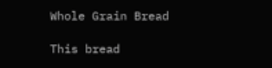Whole Grain Bread

This bread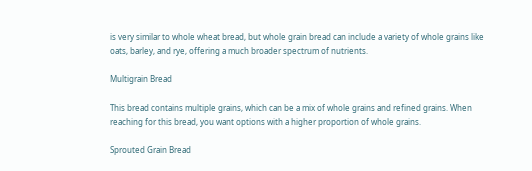is very similar to whole wheat bread, but whole grain bread can include a variety of whole grains like oats, barley, and rye, offering a much broader spectrum of nutrients.

Multigrain Bread

This bread contains multiple grains, which can be a mix of whole grains and refined grains. When reaching for this bread, you want options with a higher proportion of whole grains.

Sprouted Grain Bread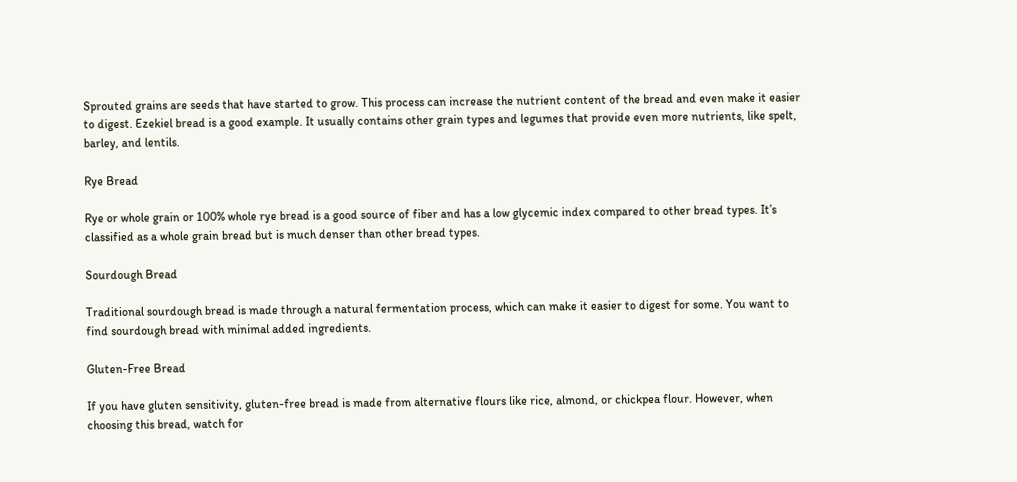Sprouted grains are seeds that have started to grow. This process can increase the nutrient content of the bread and even make it easier to digest. Ezekiel bread is a good example. It usually contains other grain types and legumes that provide even more nutrients, like spelt, barley, and lentils.

Rye Bread

Rye or whole grain or 100% whole rye bread is a good source of fiber and has a low glycemic index compared to other bread types. It’s classified as a whole grain bread but is much denser than other bread types.

Sourdough Bread

Traditional sourdough bread is made through a natural fermentation process, which can make it easier to digest for some. You want to find sourdough bread with minimal added ingredients.

Gluten-Free Bread

If you have gluten sensitivity, gluten-free bread is made from alternative flours like rice, almond, or chickpea flour. However, when choosing this bread, watch for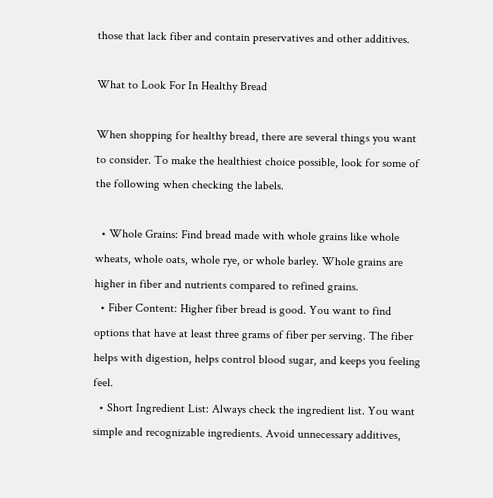those that lack fiber and contain preservatives and other additives.

What to Look For In Healthy Bread

When shopping for healthy bread, there are several things you want to consider. To make the healthiest choice possible, look for some of the following when checking the labels.

  • Whole Grains: Find bread made with whole grains like whole wheats, whole oats, whole rye, or whole barley. Whole grains are higher in fiber and nutrients compared to refined grains.
  • Fiber Content: Higher fiber bread is good. You want to find options that have at least three grams of fiber per serving. The fiber helps with digestion, helps control blood sugar, and keeps you feeling feel.
  • Short Ingredient List: Always check the ingredient list. You want simple and recognizable ingredients. Avoid unnecessary additives,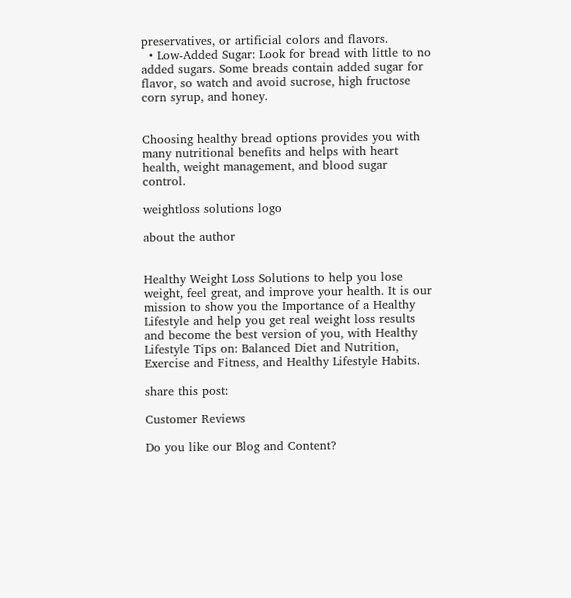preservatives, or artificial colors and flavors.
  • Low-Added Sugar: Look for bread with little to no added sugars. Some breads contain added sugar for flavor, so watch and avoid sucrose, high fructose corn syrup, and honey.


Choosing healthy bread options provides you with many nutritional benefits and helps with heart health, weight management, and blood sugar control.

weightloss solutions logo

about the author


Healthy Weight Loss Solutions to help you lose weight, feel great, and improve your health. It is our mission to show you the Importance of a Healthy Lifestyle and help you get real weight loss results and become the best version of you, with Healthy Lifestyle Tips on: Balanced Diet and Nutrition, Exercise and Fitness, and Healthy Lifestyle Habits.

share this post:

Customer Reviews

Do you like our Blog and Content?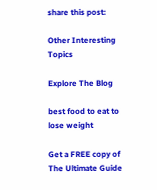share this post:

Other Interesting Topics

Explore The Blog

best food to eat to lose weight

Get a FREE copy of The Ultimate Guide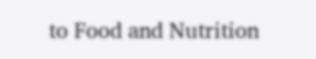to Food and Nutrition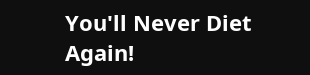You'll Never Diet Again!